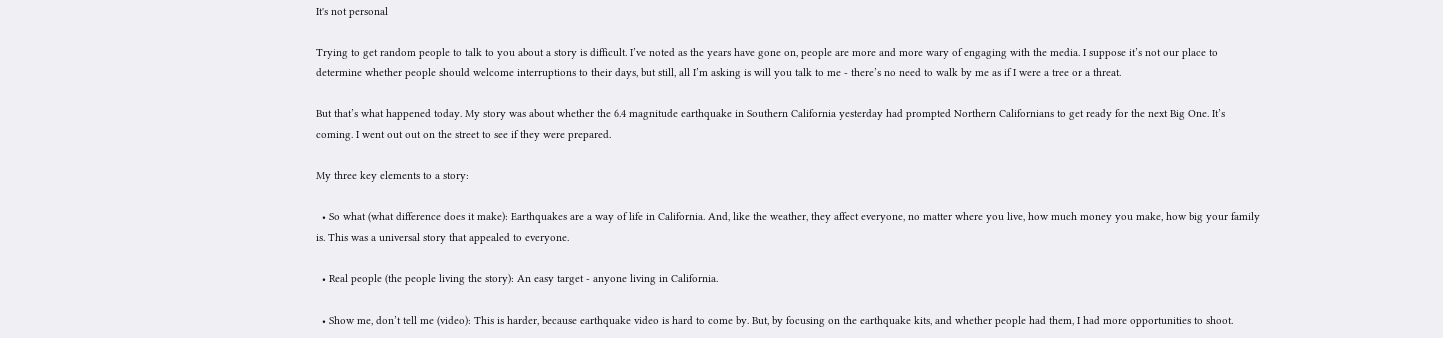It's not personal

Trying to get random people to talk to you about a story is difficult. I’ve noted as the years have gone on, people are more and more wary of engaging with the media. I suppose it’s not our place to determine whether people should welcome interruptions to their days, but still, all I’m asking is will you talk to me - there’s no need to walk by me as if I were a tree or a threat.

But that’s what happened today. My story was about whether the 6.4 magnitude earthquake in Southern California yesterday had prompted Northern Californians to get ready for the next Big One. It’s coming. I went out out on the street to see if they were prepared.

My three key elements to a story:

  • So what (what difference does it make): Earthquakes are a way of life in California. And, like the weather, they affect everyone, no matter where you live, how much money you make, how big your family is. This was a universal story that appealed to everyone.

  • Real people (the people living the story): An easy target - anyone living in California.

  • Show me, don’t tell me (video): This is harder, because earthquake video is hard to come by. But, by focusing on the earthquake kits, and whether people had them, I had more opportunities to shoot.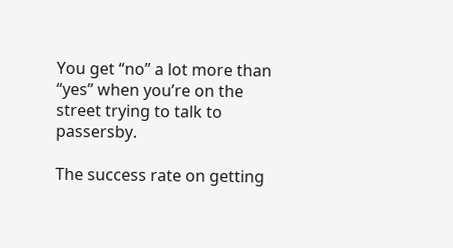You get “no” a lot more than “yes” when you’re on the street trying to talk to passersby.

The success rate on getting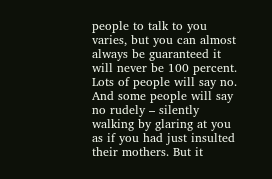people to talk to you varies, but you can almost always be guaranteed it will never be 100 percent. Lots of people will say no. And some people will say no rudely – silently walking by glaring at you as if you had just insulted their mothers. But it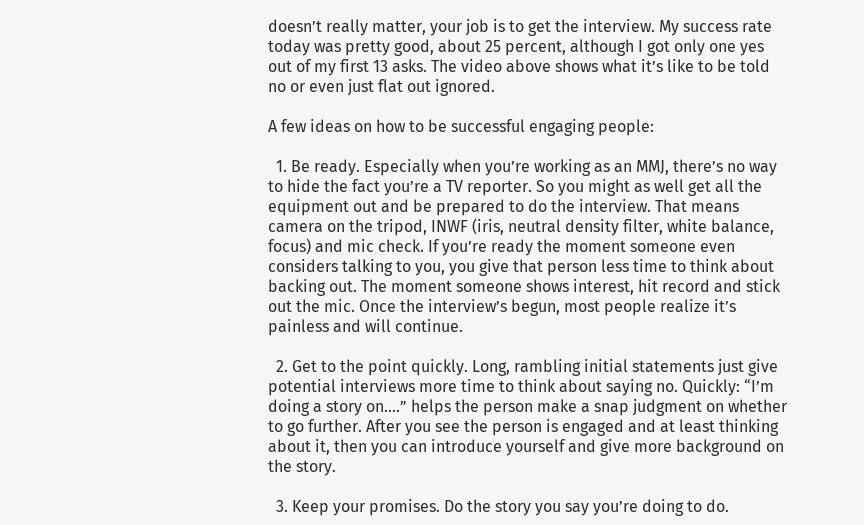doesn’t really matter, your job is to get the interview. My success rate today was pretty good, about 25 percent, although I got only one yes out of my first 13 asks. The video above shows what it’s like to be told no or even just flat out ignored.

A few ideas on how to be successful engaging people:

  1. Be ready. Especially when you’re working as an MMJ, there’s no way to hide the fact you’re a TV reporter. So you might as well get all the equipment out and be prepared to do the interview. That means camera on the tripod, INWF (iris, neutral density filter, white balance, focus) and mic check. If you’re ready the moment someone even considers talking to you, you give that person less time to think about backing out. The moment someone shows interest, hit record and stick out the mic. Once the interview’s begun, most people realize it’s painless and will continue.

  2. Get to the point quickly. Long, rambling initial statements just give potential interviews more time to think about saying no. Quickly: “I’m doing a story on….” helps the person make a snap judgment on whether to go further. After you see the person is engaged and at least thinking about it, then you can introduce yourself and give more background on the story.

  3. Keep your promises. Do the story you say you’re doing to do.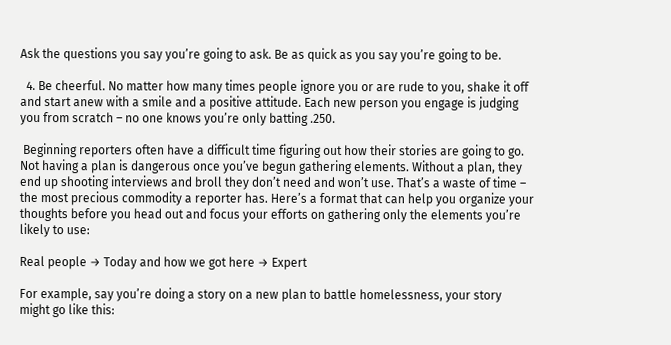Ask the questions you say you’re going to ask. Be as quick as you say you’re going to be.

  4. Be cheerful. No matter how many times people ignore you or are rude to you, shake it off and start anew with a smile and a positive attitude. Each new person you engage is judging you from scratch – no one knows you’re only batting .250.

 Beginning reporters often have a difficult time figuring out how their stories are going to go. Not having a plan is dangerous once you’ve begun gathering elements. Without a plan, they end up shooting interviews and broll they don’t need and won’t use. That’s a waste of time – the most precious commodity a reporter has. Here’s a format that can help you organize your thoughts before you head out and focus your efforts on gathering only the elements you’re likely to use:

Real people → Today and how we got here → Expert

For example, say you’re doing a story on a new plan to battle homelessness, your story might go like this: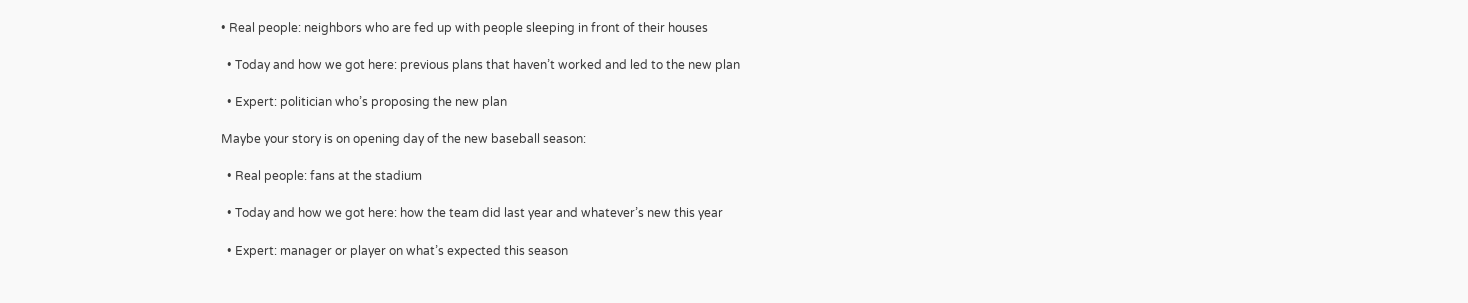• Real people: neighbors who are fed up with people sleeping in front of their houses

  • Today and how we got here: previous plans that haven’t worked and led to the new plan

  • Expert: politician who’s proposing the new plan

Maybe your story is on opening day of the new baseball season:

  • Real people: fans at the stadium

  • Today and how we got here: how the team did last year and whatever’s new this year

  • Expert: manager or player on what’s expected this season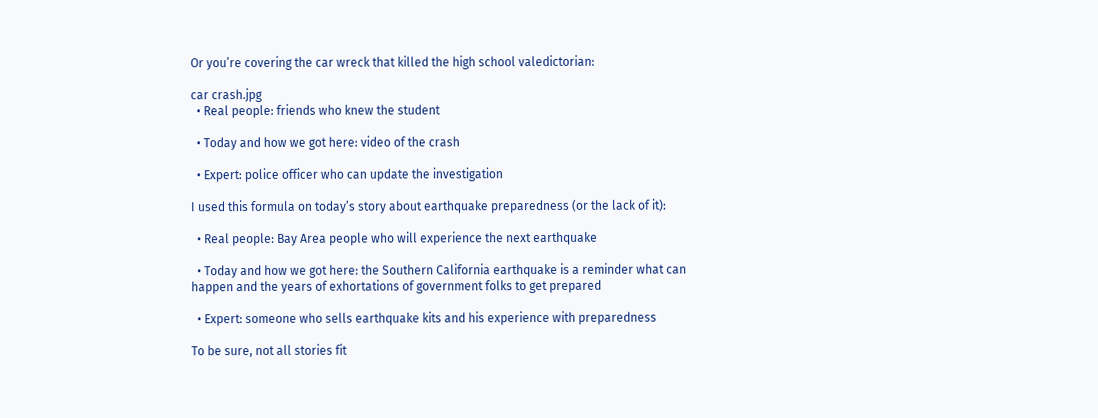Or you’re covering the car wreck that killed the high school valedictorian:

car crash.jpg
  • Real people: friends who knew the student

  • Today and how we got here: video of the crash

  • Expert: police officer who can update the investigation

I used this formula on today’s story about earthquake preparedness (or the lack of it):

  • Real people: Bay Area people who will experience the next earthquake

  • Today and how we got here: the Southern California earthquake is a reminder what can happen and the years of exhortations of government folks to get prepared

  • Expert: someone who sells earthquake kits and his experience with preparedness

To be sure, not all stories fit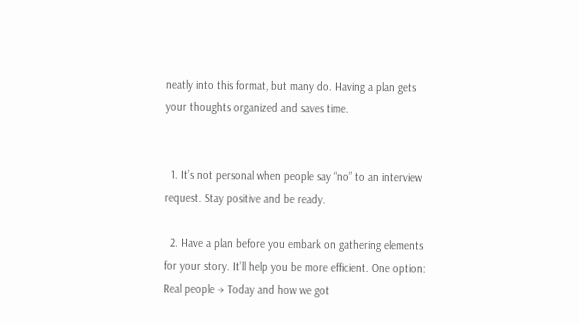neatly into this format, but many do. Having a plan gets your thoughts organized and saves time.


  1. It’s not personal when people say “no” to an interview request. Stay positive and be ready.

  2. Have a plan before you embark on gathering elements for your story. It’ll help you be more efficient. One option: Real people → Today and how we got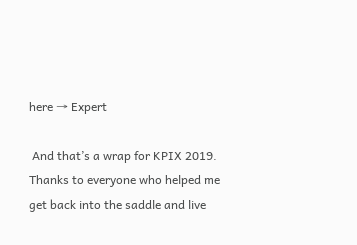here → Expert

 And that’s a wrap for KPIX 2019. Thanks to everyone who helped me get back into the saddle and live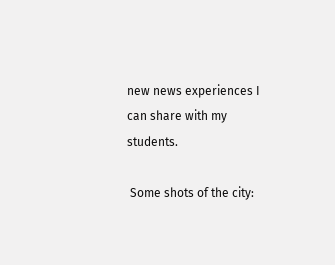new news experiences I can share with my students.

 Some shots of the city: